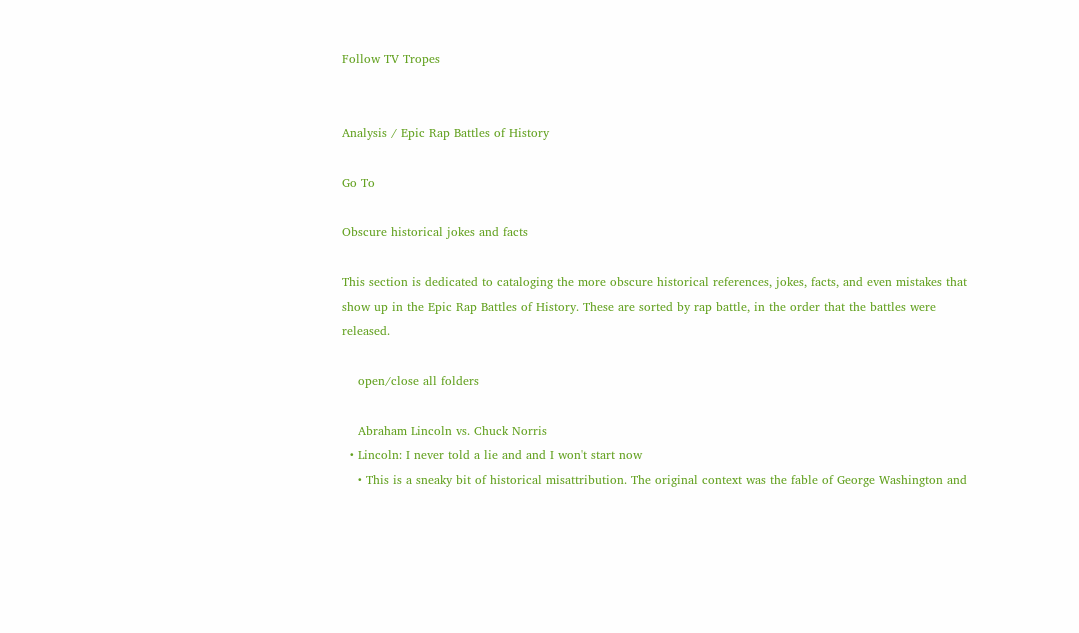Follow TV Tropes


Analysis / Epic Rap Battles of History

Go To

Obscure historical jokes and facts

This section is dedicated to cataloging the more obscure historical references, jokes, facts, and even mistakes that show up in the Epic Rap Battles of History. These are sorted by rap battle, in the order that the battles were released.

    open/close all folders

    Abraham Lincoln vs. Chuck Norris
  • Lincoln: I never told a lie and and I won't start now
    • This is a sneaky bit of historical misattribution. The original context was the fable of George Washington and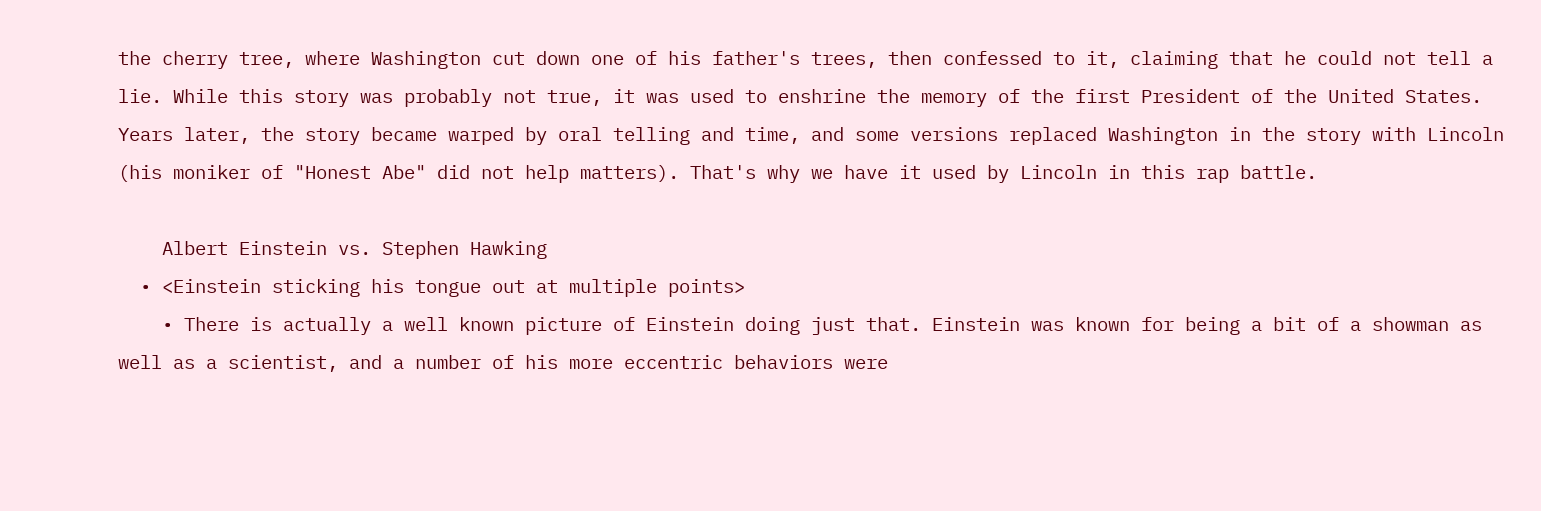the cherry tree, where Washington cut down one of his father's trees, then confessed to it, claiming that he could not tell a lie. While this story was probably not true, it was used to enshrine the memory of the first President of the United States. Years later, the story became warped by oral telling and time, and some versions replaced Washington in the story with Lincoln (his moniker of "Honest Abe" did not help matters). That's why we have it used by Lincoln in this rap battle.

    Albert Einstein vs. Stephen Hawking
  • <Einstein sticking his tongue out at multiple points>
    • There is actually a well known picture of Einstein doing just that. Einstein was known for being a bit of a showman as well as a scientist, and a number of his more eccentric behaviors were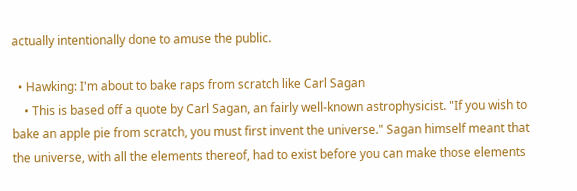actually intentionally done to amuse the public.

  • Hawking: I'm about to bake raps from scratch like Carl Sagan
    • This is based off a quote by Carl Sagan, an fairly well-known astrophysicist. "If you wish to bake an apple pie from scratch, you must first invent the universe." Sagan himself meant that the universe, with all the elements thereof, had to exist before you can make those elements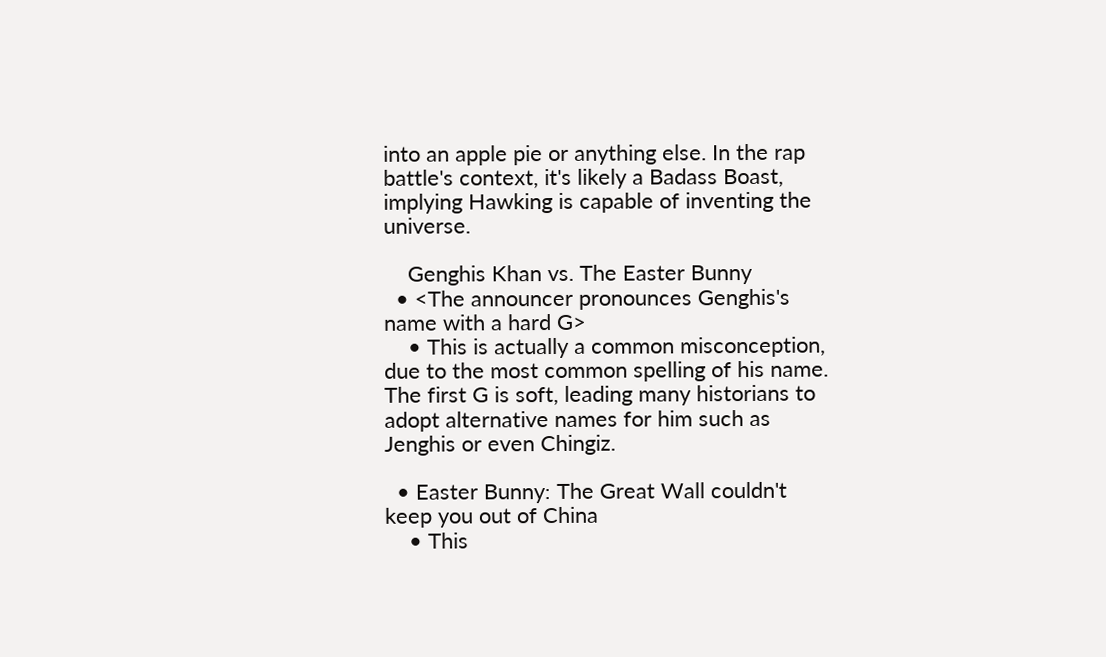into an apple pie or anything else. In the rap battle's context, it's likely a Badass Boast, implying Hawking is capable of inventing the universe.

    Genghis Khan vs. The Easter Bunny
  • <The announcer pronounces Genghis's name with a hard G>
    • This is actually a common misconception, due to the most common spelling of his name. The first G is soft, leading many historians to adopt alternative names for him such as Jenghis or even Chingiz.

  • Easter Bunny: The Great Wall couldn't keep you out of China
    • This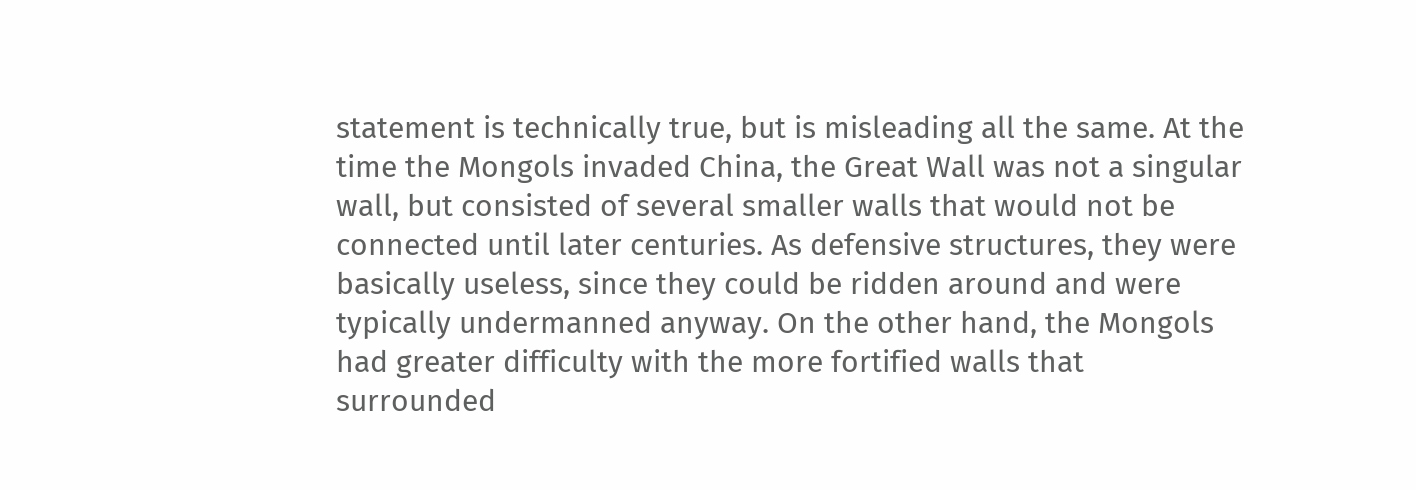statement is technically true, but is misleading all the same. At the time the Mongols invaded China, the Great Wall was not a singular wall, but consisted of several smaller walls that would not be connected until later centuries. As defensive structures, they were basically useless, since they could be ridden around and were typically undermanned anyway. On the other hand, the Mongols had greater difficulty with the more fortified walls that surrounded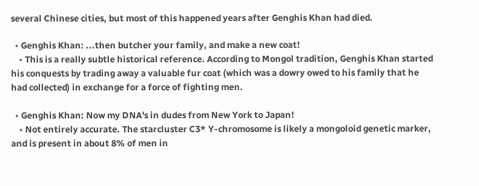several Chinese cities, but most of this happened years after Genghis Khan had died.

  • Genghis Khan: ...then butcher your family, and make a new coat!
    • This is a really subtle historical reference. According to Mongol tradition, Genghis Khan started his conquests by trading away a valuable fur coat (which was a dowry owed to his family that he had collected) in exchange for a force of fighting men.

  • Genghis Khan: Now my DNA's in dudes from New York to Japan!
    • Not entirely accurate. The starcluster C3* Y-chromosome is likely a mongoloid genetic marker, and is present in about 8% of men in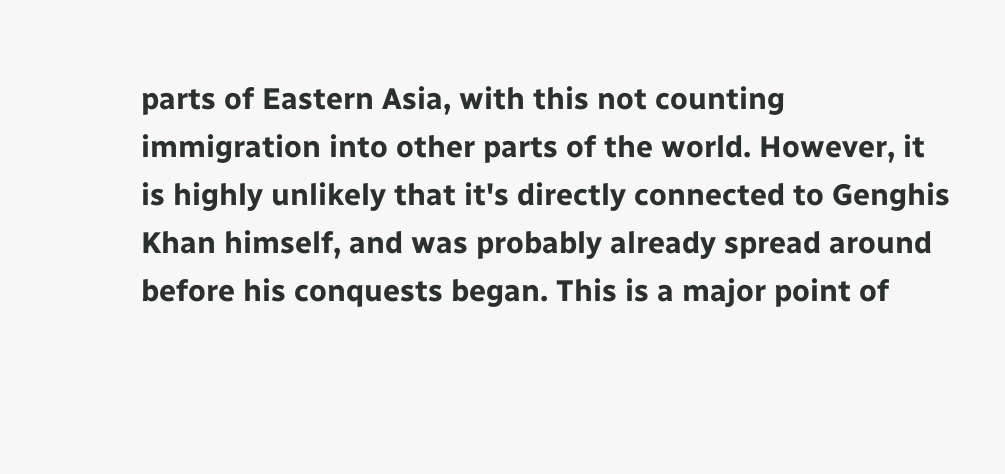parts of Eastern Asia, with this not counting immigration into other parts of the world. However, it is highly unlikely that it's directly connected to Genghis Khan himself, and was probably already spread around before his conquests began. This is a major point of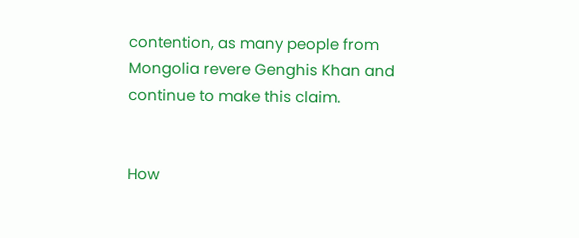contention, as many people from Mongolia revere Genghis Khan and continue to make this claim.


How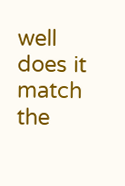well does it match the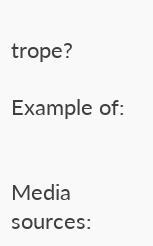trope?

Example of:


Media sources: